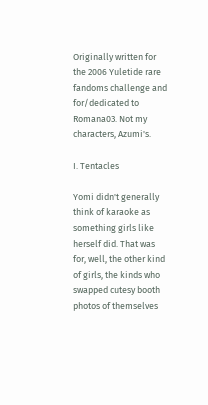Originally written for the 2006 Yuletide rare fandoms challenge and for/dedicated to Romana03. Not my characters, Azumi's.

I. Tentacles

Yomi didn't generally think of karaoke as something girls like herself did. That was for, well, the other kind of girls, the kinds who swapped cutesy booth photos of themselves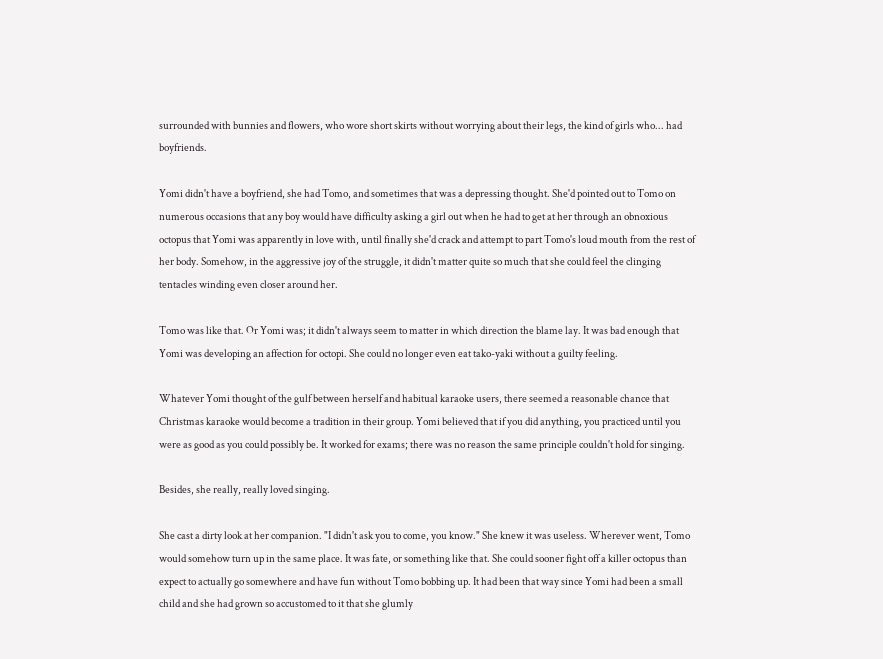surrounded with bunnies and flowers, who wore short skirts without worrying about their legs, the kind of girls who... had boyfriends.

Yomi didn't have a boyfriend, she had Tomo, and sometimes that was a depressing thought. She'd pointed out to Tomo on numerous occasions that any boy would have difficulty asking a girl out when he had to get at her through an obnoxious octopus that Yomi was apparently in love with, until finally she'd crack and attempt to part Tomo's loud mouth from the rest of her body. Somehow, in the aggressive joy of the struggle, it didn't matter quite so much that she could feel the clinging tentacles winding even closer around her.

Tomo was like that. Or Yomi was; it didn't always seem to matter in which direction the blame lay. It was bad enough that Yomi was developing an affection for octopi. She could no longer even eat tako-yaki without a guilty feeling.

Whatever Yomi thought of the gulf between herself and habitual karaoke users, there seemed a reasonable chance that Christmas karaoke would become a tradition in their group. Yomi believed that if you did anything, you practiced until you were as good as you could possibly be. It worked for exams; there was no reason the same principle couldn't hold for singing.

Besides, she really, really loved singing.

She cast a dirty look at her companion. "I didn't ask you to come, you know." She knew it was useless. Wherever went, Tomo would somehow turn up in the same place. It was fate, or something like that. She could sooner fight off a killer octopus than expect to actually go somewhere and have fun without Tomo bobbing up. It had been that way since Yomi had been a small child and she had grown so accustomed to it that she glumly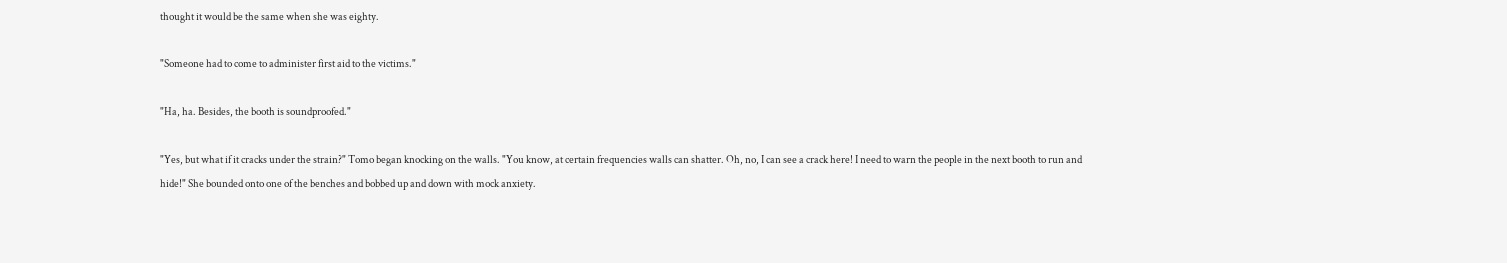thought it would be the same when she was eighty.

"Someone had to come to administer first aid to the victims."

"Ha, ha. Besides, the booth is soundproofed."

"Yes, but what if it cracks under the strain?" Tomo began knocking on the walls. "You know, at certain frequencies walls can shatter. Oh, no, I can see a crack here! I need to warn the people in the next booth to run and hide!" She bounded onto one of the benches and bobbed up and down with mock anxiety.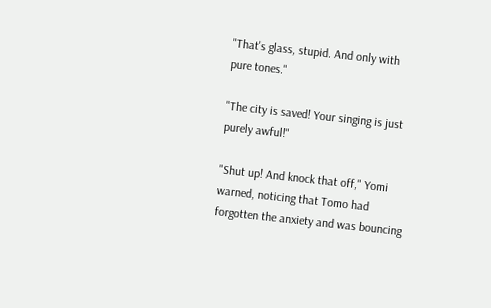"That's glass, stupid. And only with pure tones."

"The city is saved! Your singing is just purely awful!"

"Shut up! And knock that off," Yomi warned, noticing that Tomo had forgotten the anxiety and was bouncing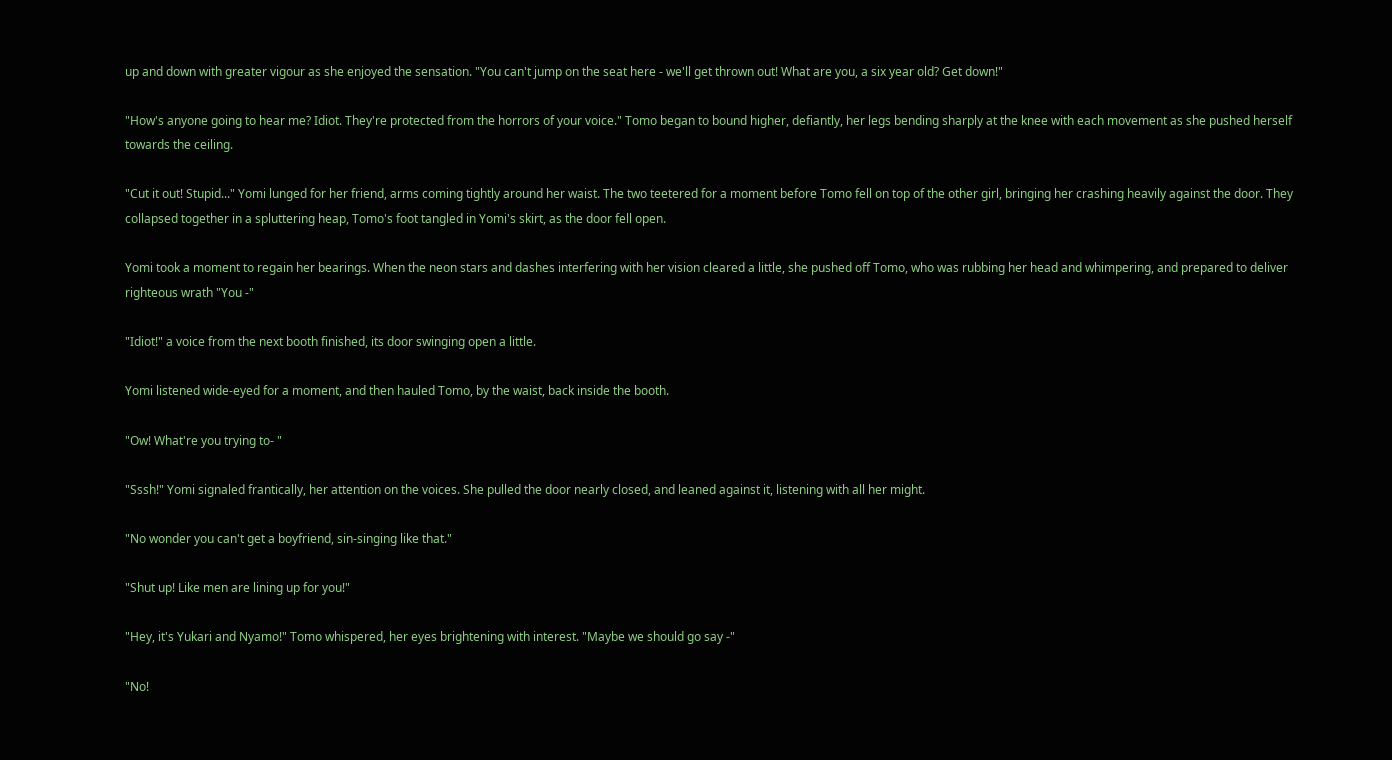up and down with greater vigour as she enjoyed the sensation. "You can't jump on the seat here - we'll get thrown out! What are you, a six year old? Get down!"

"How's anyone going to hear me? Idiot. They're protected from the horrors of your voice." Tomo began to bound higher, defiantly, her legs bending sharply at the knee with each movement as she pushed herself towards the ceiling.

"Cut it out! Stupid..." Yomi lunged for her friend, arms coming tightly around her waist. The two teetered for a moment before Tomo fell on top of the other girl, bringing her crashing heavily against the door. They collapsed together in a spluttering heap, Tomo's foot tangled in Yomi's skirt, as the door fell open.

Yomi took a moment to regain her bearings. When the neon stars and dashes interfering with her vision cleared a little, she pushed off Tomo, who was rubbing her head and whimpering, and prepared to deliver righteous wrath "You -"

"Idiot!" a voice from the next booth finished, its door swinging open a little.

Yomi listened wide-eyed for a moment, and then hauled Tomo, by the waist, back inside the booth.

"Ow! What're you trying to- "

"Sssh!" Yomi signaled frantically, her attention on the voices. She pulled the door nearly closed, and leaned against it, listening with all her might.

"No wonder you can't get a boyfriend, sin-singing like that."

"Shut up! Like men are lining up for you!"

"Hey, it's Yukari and Nyamo!" Tomo whispered, her eyes brightening with interest. "Maybe we should go say -"

"No!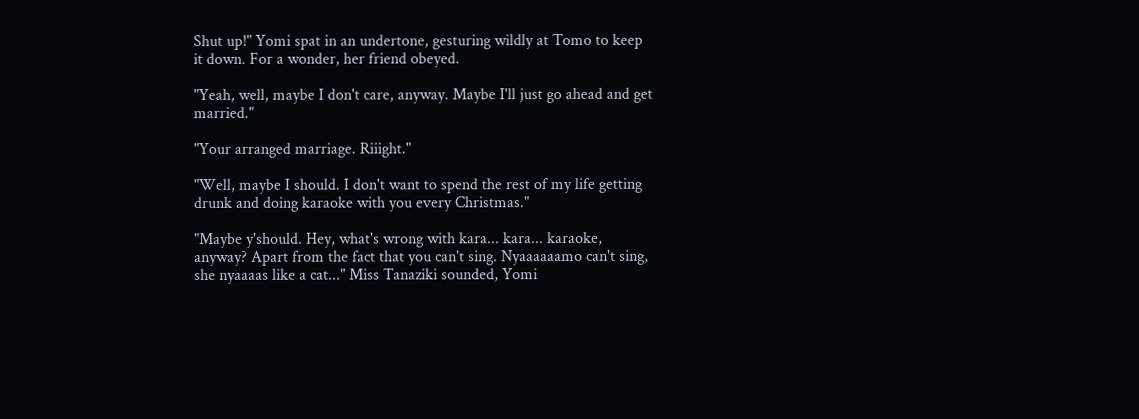Shut up!" Yomi spat in an undertone, gesturing wildly at Tomo to keep it down. For a wonder, her friend obeyed.

"Yeah, well, maybe I don't care, anyway. Maybe I'll just go ahead and get married."

"Your arranged marriage. Riiight."

"Well, maybe I should. I don't want to spend the rest of my life getting drunk and doing karaoke with you every Christmas."

"Maybe y'should. Hey, what's wrong with kara... kara... karaoke, anyway? Apart from the fact that you can't sing. Nyaaaaaamo can't sing, she nyaaaas like a cat..." Miss Tanaziki sounded, Yomi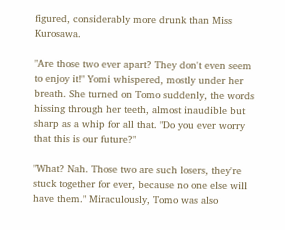figured, considerably more drunk than Miss Kurosawa.

"Are those two ever apart? They don't even seem to enjoy it!" Yomi whispered, mostly under her breath. She turned on Tomo suddenly, the words hissing through her teeth, almost inaudible but sharp as a whip for all that. "Do you ever worry that this is our future?"

"What? Nah. Those two are such losers, they're stuck together for ever, because no one else will have them." Miraculously, Tomo was also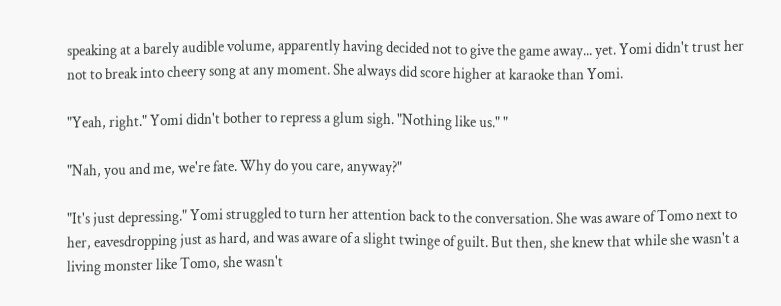speaking at a barely audible volume, apparently having decided not to give the game away... yet. Yomi didn't trust her not to break into cheery song at any moment. She always did score higher at karaoke than Yomi.

"Yeah, right." Yomi didn't bother to repress a glum sigh. "Nothing like us." "

"Nah, you and me, we're fate. Why do you care, anyway?"

"It's just depressing." Yomi struggled to turn her attention back to the conversation. She was aware of Tomo next to her, eavesdropping just as hard, and was aware of a slight twinge of guilt. But then, she knew that while she wasn't a living monster like Tomo, she wasn't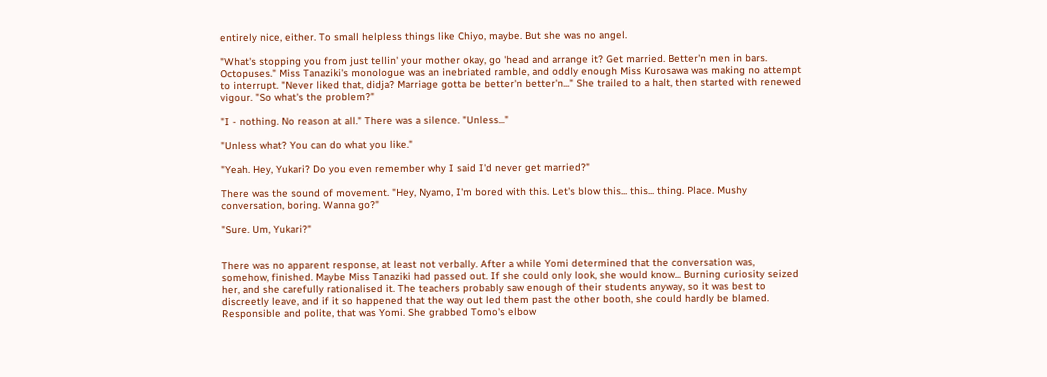entirely nice, either. To small helpless things like Chiyo, maybe. But she was no angel.

"What's stopping you from just tellin' your mother okay, go 'head and arrange it? Get married. Better'n men in bars. Octopuses." Miss Tanaziki's monologue was an inebriated ramble, and oddly enough Miss Kurosawa was making no attempt to interrupt. "Never liked that, didja? Marriage gotta be better'n better'n..." She trailed to a halt, then started with renewed vigour. "So what's the problem?"

"I - nothing. No reason at all." There was a silence. "Unless..."

"Unless what? You can do what you like."

"Yeah. Hey, Yukari? Do you even remember why I said I'd never get married?"

There was the sound of movement. "Hey, Nyamo, I'm bored with this. Let's blow this... this... thing. Place. Mushy conversation, boring. Wanna go?"

"Sure. Um, Yukari?"


There was no apparent response, at least not verbally. After a while Yomi determined that the conversation was, somehow, finished. Maybe Miss Tanaziki had passed out. If she could only look, she would know... Burning curiosity seized her, and she carefully rationalised it. The teachers probably saw enough of their students anyway, so it was best to discreetly leave, and if it so happened that the way out led them past the other booth, she could hardly be blamed. Responsible and polite, that was Yomi. She grabbed Tomo's elbow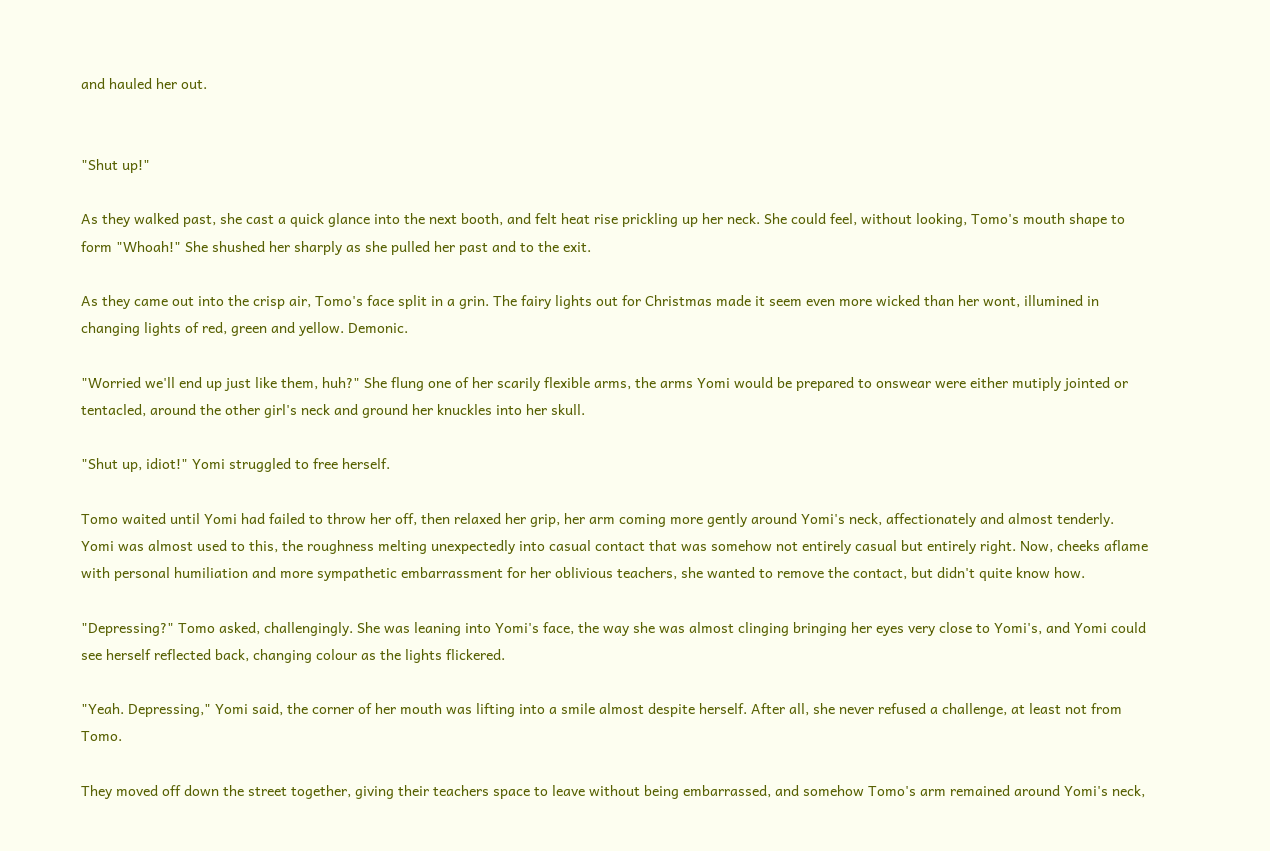and hauled her out.


"Shut up!"

As they walked past, she cast a quick glance into the next booth, and felt heat rise prickling up her neck. She could feel, without looking, Tomo's mouth shape to form "Whoah!" She shushed her sharply as she pulled her past and to the exit.

As they came out into the crisp air, Tomo's face split in a grin. The fairy lights out for Christmas made it seem even more wicked than her wont, illumined in changing lights of red, green and yellow. Demonic.

"Worried we'll end up just like them, huh?" She flung one of her scarily flexible arms, the arms Yomi would be prepared to onswear were either mutiply jointed or tentacled, around the other girl's neck and ground her knuckles into her skull.

"Shut up, idiot!" Yomi struggled to free herself.

Tomo waited until Yomi had failed to throw her off, then relaxed her grip, her arm coming more gently around Yomi's neck, affectionately and almost tenderly. Yomi was almost used to this, the roughness melting unexpectedly into casual contact that was somehow not entirely casual but entirely right. Now, cheeks aflame with personal humiliation and more sympathetic embarrassment for her oblivious teachers, she wanted to remove the contact, but didn't quite know how.

"Depressing?" Tomo asked, challengingly. She was leaning into Yomi's face, the way she was almost clinging bringing her eyes very close to Yomi's, and Yomi could see herself reflected back, changing colour as the lights flickered.

"Yeah. Depressing," Yomi said, the corner of her mouth was lifting into a smile almost despite herself. After all, she never refused a challenge, at least not from Tomo.

They moved off down the street together, giving their teachers space to leave without being embarrassed, and somehow Tomo's arm remained around Yomi's neck,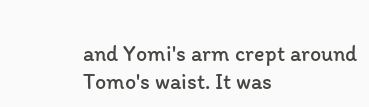and Yomi's arm crept around Tomo's waist. It was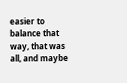easier to balance that way, that was all, and maybe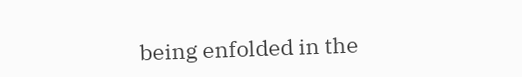being enfolded in the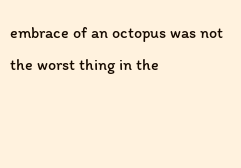embrace of an octopus was not the worst thing in the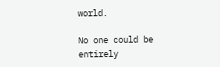world.

No one could be entirely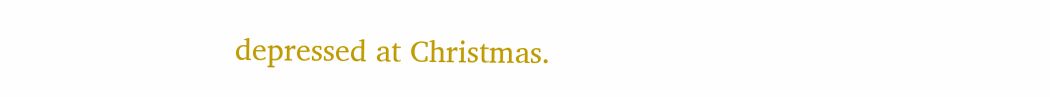depressed at Christmas.